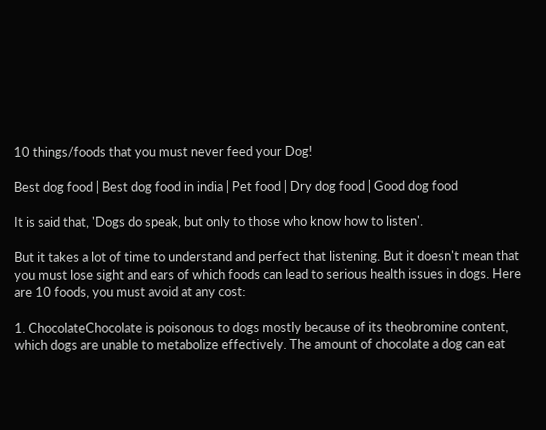10 things/foods that you must never feed your Dog!

Best dog food | Best dog food in india | Pet food | Dry dog food | Good dog food

It is said that, 'Dogs do speak, but only to those who know how to listen'.

But it takes a lot of time to understand and perfect that listening. But it doesn't mean that you must lose sight and ears of which foods can lead to serious health issues in dogs. Here are 10 foods, you must avoid at any cost:

1. ChocolateChocolate is poisonous to dogs mostly because of its theobromine content, which dogs are unable to metabolize effectively. The amount of chocolate a dog can eat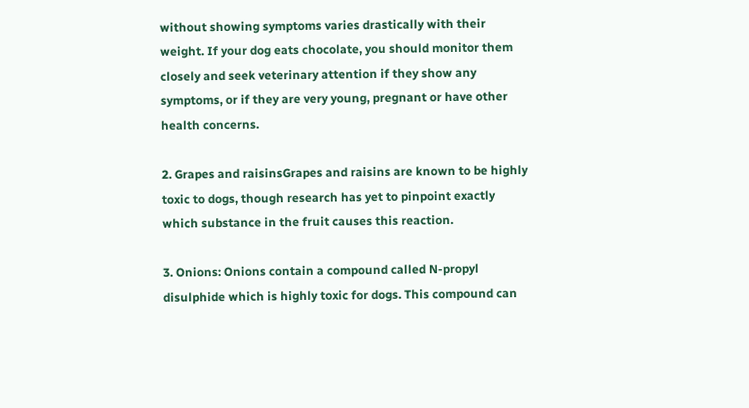without showing symptoms varies drastically with their weight. If your dog eats chocolate, you should monitor them closely and seek veterinary attention if they show any symptoms, or if they are very young, pregnant or have other health concerns.

2. Grapes and raisinsGrapes and raisins are known to be highly toxic to dogs, though research has yet to pinpoint exactly which substance in the fruit causes this reaction.

3. Onions: Onions contain a compound called N-propyl disulphide which is highly toxic for dogs. This compound can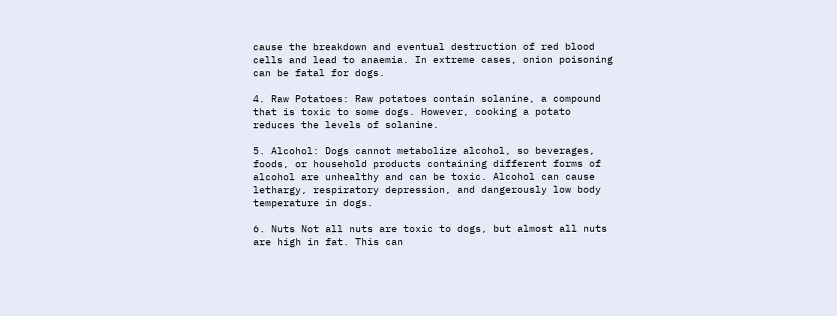cause the breakdown and eventual destruction of red blood cells and lead to anaemia. In extreme cases, onion poisoning can be fatal for dogs.

4. Raw Potatoes: Raw potatoes contain solanine, a compound that is toxic to some dogs. However, cooking a potato reduces the levels of solanine.

5. Alcohol: Dogs cannot metabolize alcohol, so beverages, foods, or household products containing different forms of alcohol are unhealthy and can be toxic. Alcohol can cause lethargy, respiratory depression, and dangerously low body temperature in dogs.

6. Nuts Not all nuts are toxic to dogs, but almost all nuts are high in fat. This can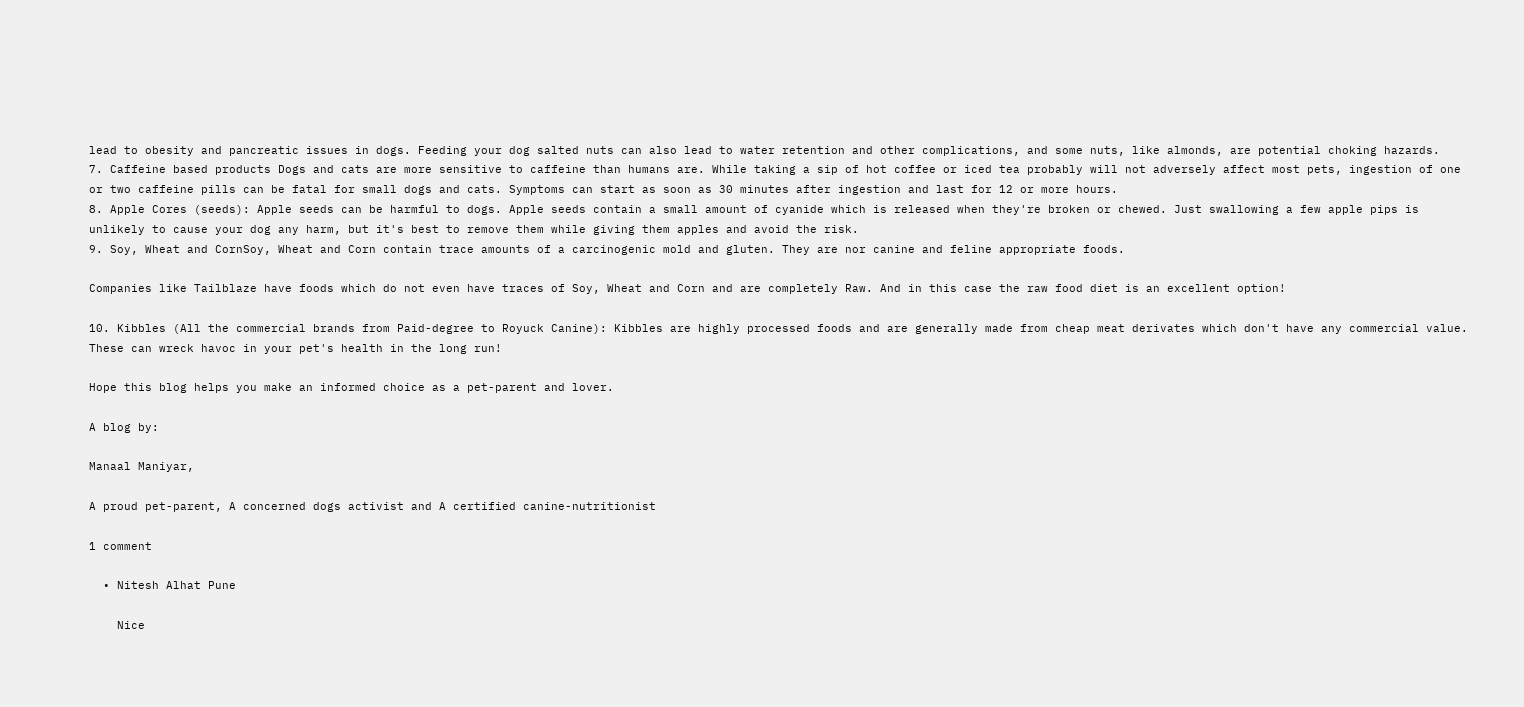lead to obesity and pancreatic issues in dogs. Feeding your dog salted nuts can also lead to water retention and other complications, and some nuts, like almonds, are potential choking hazards.
7. Caffeine based products Dogs and cats are more sensitive to caffeine than humans are. While taking a sip of hot coffee or iced tea probably will not adversely affect most pets, ingestion of one or two caffeine pills can be fatal for small dogs and cats. Symptoms can start as soon as 30 minutes after ingestion and last for 12 or more hours.
8. Apple Cores (seeds): Apple seeds can be harmful to dogs. Apple seeds contain a small amount of cyanide which is released when they're broken or chewed. Just swallowing a few apple pips is unlikely to cause your dog any harm, but it's best to remove them while giving them apples and avoid the risk.
9. Soy, Wheat and CornSoy, Wheat and Corn contain trace amounts of a carcinogenic mold and gluten. They are nor canine and feline appropriate foods.

Companies like Tailblaze have foods which do not even have traces of Soy, Wheat and Corn and are completely Raw. And in this case the raw food diet is an excellent option!

10. Kibbles (All the commercial brands from Paid-degree to Royuck Canine): Kibbles are highly processed foods and are generally made from cheap meat derivates which don't have any commercial value. These can wreck havoc in your pet's health in the long run!

Hope this blog helps you make an informed choice as a pet-parent and lover.

A blog by:

Manaal Maniyar,

A proud pet-parent, A concerned dogs activist and A certified canine-nutritionist

1 comment

  • Nitesh Alhat Pune

    Nice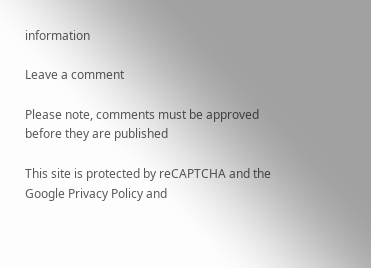information

Leave a comment

Please note, comments must be approved before they are published

This site is protected by reCAPTCHA and the Google Privacy Policy and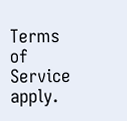Terms of Service apply.